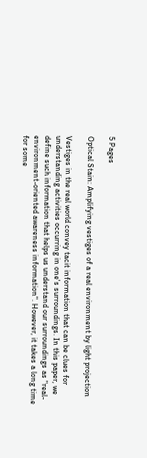5 Pages

Optical Stain: Amplifying vestiges of a real environment by light projection

Vestiges in the real world convey tacit information that can be clues for understanding activities occurring in one's surroundings. In this paper, we define such information that helps us understand our surroundings as "real-environment-oriented awareness information". However, it takes a long time for some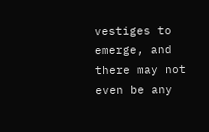vestiges to emerge, and there may not even be any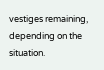vestiges remaining, depending on the situation.